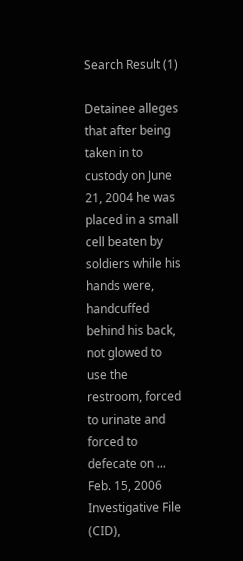Search Result (1)

Detainee alleges that after being taken in to custody on June 21, 2004 he was placed in a small cell beaten by soldiers while his hands were, handcuffed behind his back, not glowed to use the restroom, forced to urinate and forced to defecate on ...
Feb. 15, 2006
Investigative File (CID),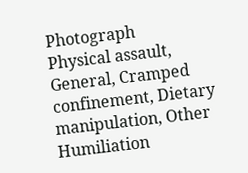Photograph
Physical assault, General, Cramped confinement, Dietary manipulation, Other Humiliation